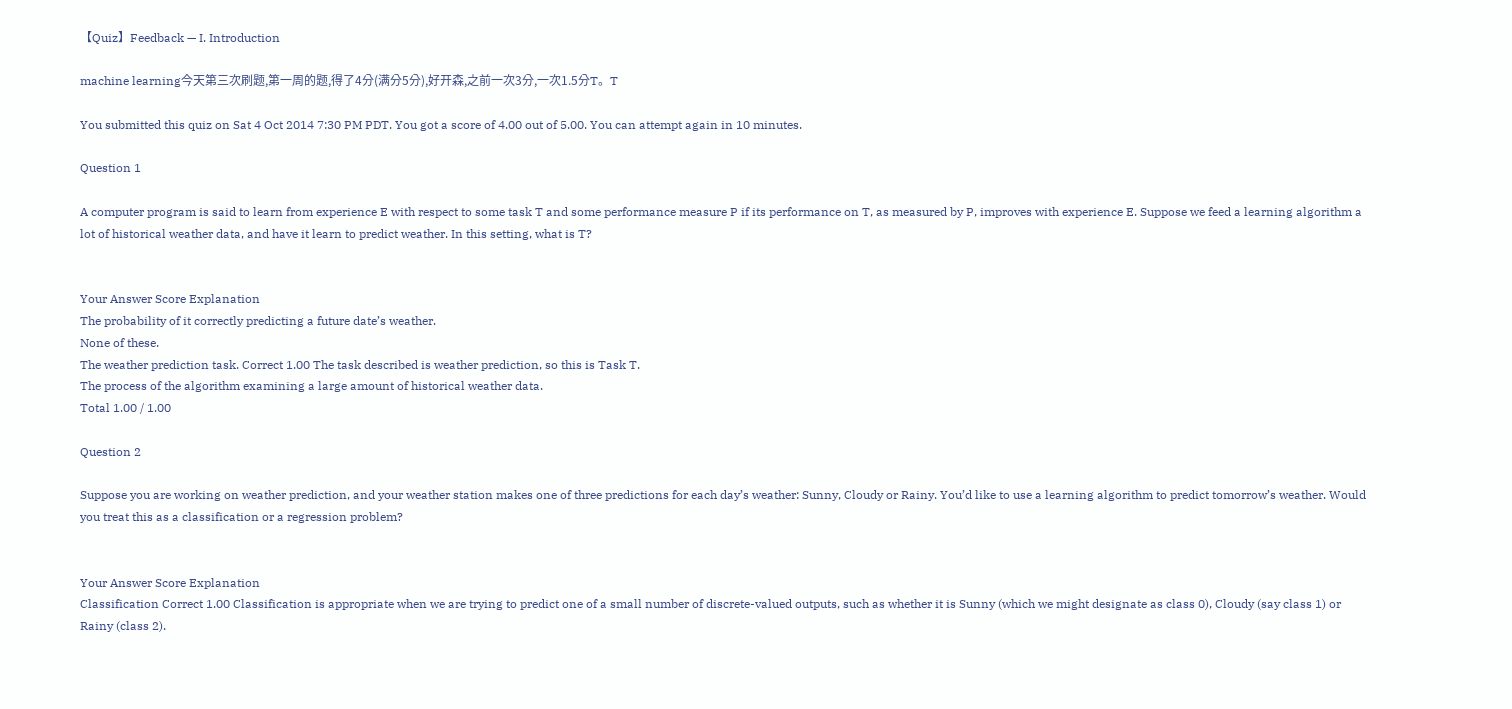【Quiz】Feedback — I. Introduction

machine learning今天第三次刷题,第一周的题,得了4分(满分5分),好开森,之前一次3分,一次1.5分T。T

You submitted this quiz on Sat 4 Oct 2014 7:30 PM PDT. You got a score of 4.00 out of 5.00. You can attempt again in 10 minutes.

Question 1

A computer program is said to learn from experience E with respect to some task T and some performance measure P if its performance on T, as measured by P, improves with experience E. Suppose we feed a learning algorithm a lot of historical weather data, and have it learn to predict weather. In this setting, what is T?


Your Answer Score Explanation
The probability of it correctly predicting a future date’s weather.
None of these.
The weather prediction task. Correct 1.00 The task described is weather prediction, so this is Task T.
The process of the algorithm examining a large amount of historical weather data.
Total 1.00 / 1.00

Question 2

Suppose you are working on weather prediction, and your weather station makes one of three predictions for each day’s weather: Sunny, Cloudy or Rainy. You’d like to use a learning algorithm to predict tomorrow’s weather. Would you treat this as a classification or a regression problem?


Your Answer Score Explanation
Classification Correct 1.00 Classification is appropriate when we are trying to predict one of a small number of discrete-valued outputs, such as whether it is Sunny (which we might designate as class 0), Cloudy (say class 1) or Rainy (class 2).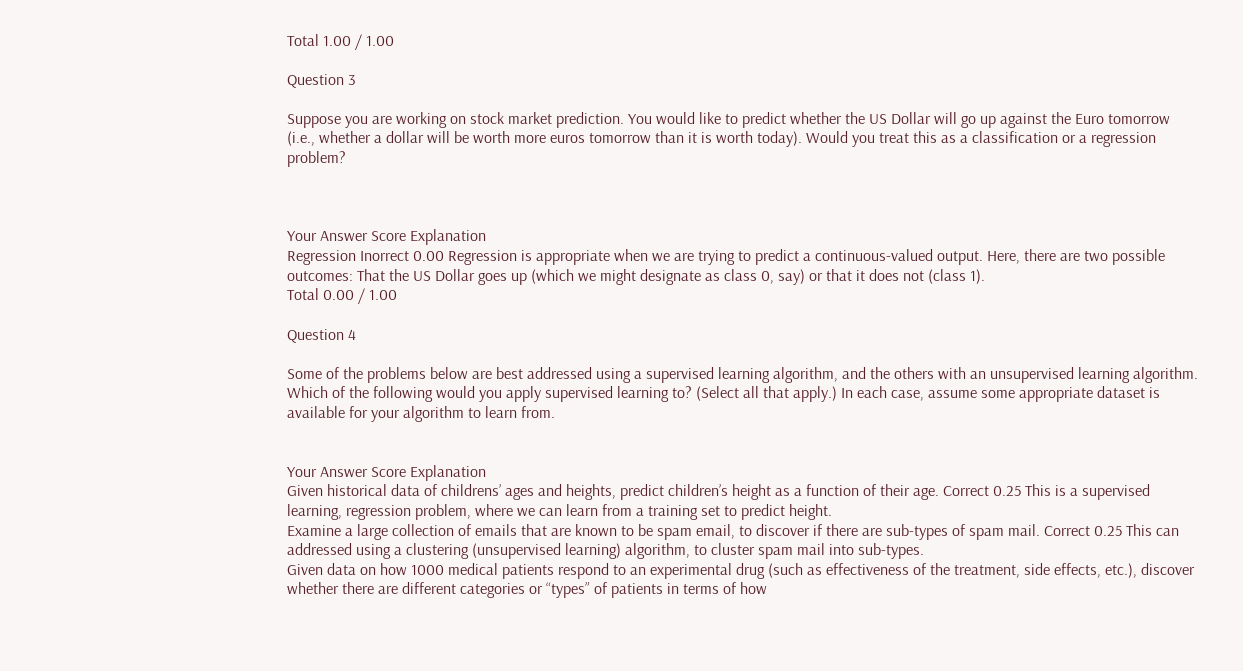Total 1.00 / 1.00

Question 3

Suppose you are working on stock market prediction. You would like to predict whether the US Dollar will go up against the Euro tomorrow (i.e., whether a dollar will be worth more euros tomorrow than it is worth today). Would you treat this as a classification or a regression problem?



Your Answer Score Explanation
Regression Inorrect 0.00 Regression is appropriate when we are trying to predict a continuous-valued output. Here, there are two possible outcomes: That the US Dollar goes up (which we might designate as class 0, say) or that it does not (class 1).
Total 0.00 / 1.00

Question 4

Some of the problems below are best addressed using a supervised learning algorithm, and the others with an unsupervised learning algorithm. Which of the following would you apply supervised learning to? (Select all that apply.) In each case, assume some appropriate dataset is available for your algorithm to learn from.


Your Answer Score Explanation
Given historical data of childrens’ ages and heights, predict children’s height as a function of their age. Correct 0.25 This is a supervised learning, regression problem, where we can learn from a training set to predict height.
Examine a large collection of emails that are known to be spam email, to discover if there are sub-types of spam mail. Correct 0.25 This can addressed using a clustering (unsupervised learning) algorithm, to cluster spam mail into sub-types.
Given data on how 1000 medical patients respond to an experimental drug (such as effectiveness of the treatment, side effects, etc.), discover whether there are different categories or “types” of patients in terms of how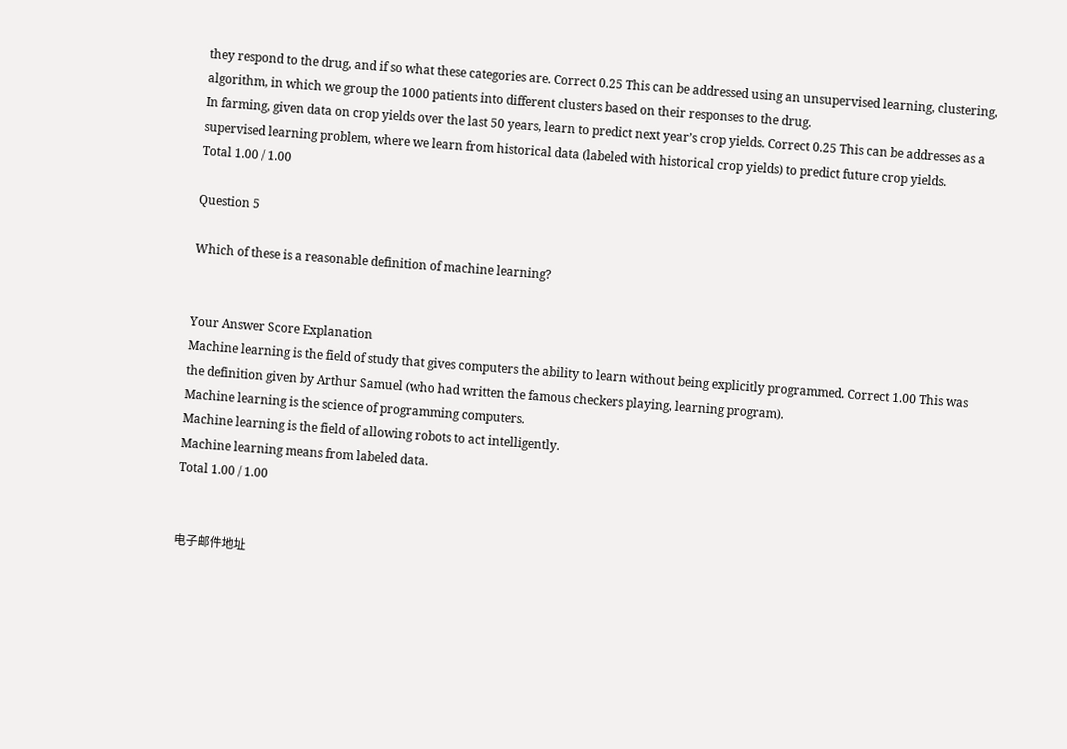they respond to the drug, and if so what these categories are. Correct 0.25 This can be addressed using an unsupervised learning, clustering, algorithm, in which we group the 1000 patients into different clusters based on their responses to the drug.
In farming, given data on crop yields over the last 50 years, learn to predict next year’s crop yields. Correct 0.25 This can be addresses as a supervised learning problem, where we learn from historical data (labeled with historical crop yields) to predict future crop yields.
Total 1.00 / 1.00

Question 5

Which of these is a reasonable definition of machine learning?


Your Answer Score Explanation
Machine learning is the field of study that gives computers the ability to learn without being explicitly programmed. Correct 1.00 This was the definition given by Arthur Samuel (who had written the famous checkers playing, learning program).
Machine learning is the science of programming computers.
Machine learning is the field of allowing robots to act intelligently.
Machine learning means from labeled data.
Total 1.00 / 1.00


电子邮件地址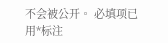不会被公开。 必填项已用*标注